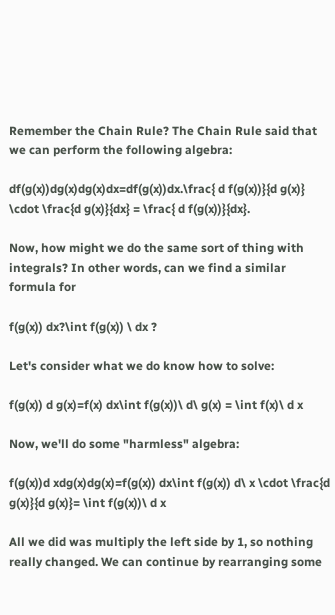Remember the Chain Rule? The Chain Rule said that we can perform the following algebra:

df(g(x))dg(x)dg(x)dx=df(g(x))dx.\frac{ d f(g(x))}{d g(x)} \cdot \frac{d g(x)}{dx} = \frac{ d f(g(x))}{dx}.

Now, how might we do the same sort of thing with integrals? In other words, can we find a similar formula for

f(g(x)) dx?\int f(g(x)) \ dx ?

Let's consider what we do know how to solve:

f(g(x)) d g(x)=f(x) dx\int f(g(x))\ d\ g(x) = \int f(x)\ d x

Now, we'll do some "harmless" algebra:

f(g(x))d xdg(x)dg(x)=f(g(x)) dx\int f(g(x)) d\ x \cdot \frac{d g(x)}{d g(x)}= \int f(g(x))\ d x

All we did was multiply the left side by 1, so nothing really changed. We can continue by rearranging some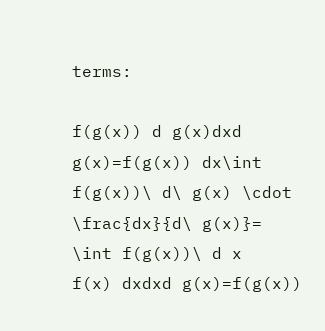terms:

f(g(x)) d g(x)dxd g(x)=f(g(x)) dx\int f(g(x))\ d\ g(x) \cdot \frac{dx}{d\ g(x)}= \int f(g(x))\ d x
f(x) dxdxd g(x)=f(g(x))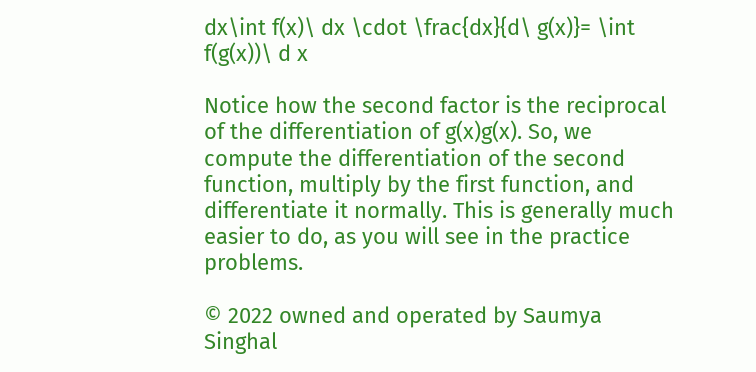dx\int f(x)\ dx \cdot \frac{dx}{d\ g(x)}= \int f(g(x))\ d x

Notice how the second factor is the reciprocal of the differentiation of g(x)g(x). So, we compute the differentiation of the second function, multiply by the first function, and differentiate it normally. This is generally much easier to do, as you will see in the practice problems.

© 2022 owned and operated by Saumya Singhal